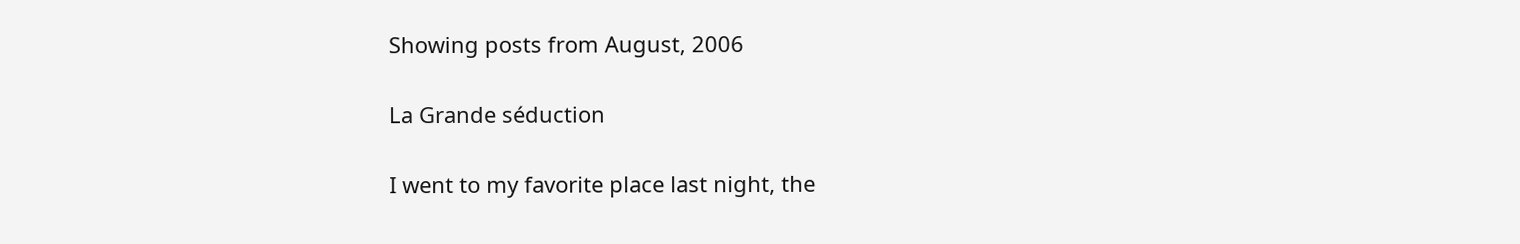Showing posts from August, 2006

La Grande séduction

I went to my favorite place last night, the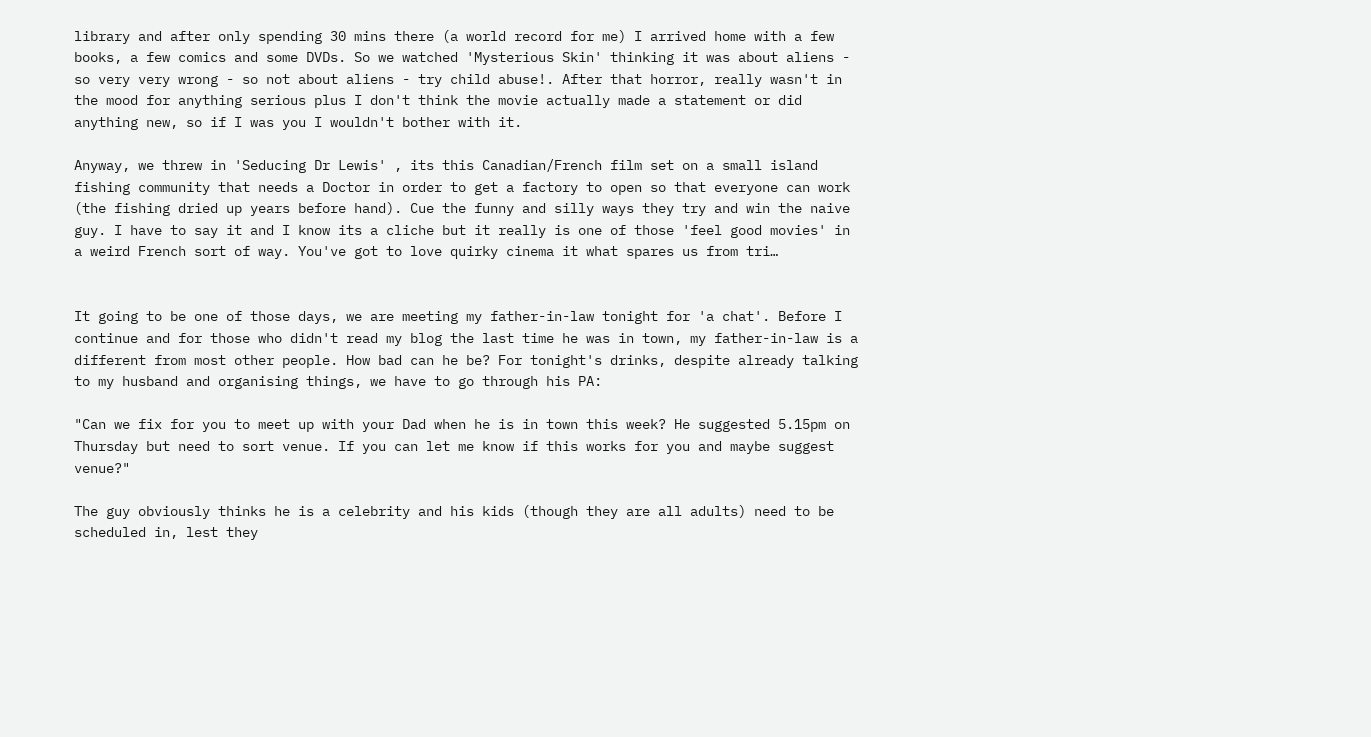library and after only spending 30 mins there (a world record for me) I arrived home with a few books, a few comics and some DVDs. So we watched 'Mysterious Skin' thinking it was about aliens - so very very wrong - so not about aliens - try child abuse!. After that horror, really wasn't in the mood for anything serious plus I don't think the movie actually made a statement or did anything new, so if I was you I wouldn't bother with it.

Anyway, we threw in 'Seducing Dr Lewis' , its this Canadian/French film set on a small island fishing community that needs a Doctor in order to get a factory to open so that everyone can work (the fishing dried up years before hand). Cue the funny and silly ways they try and win the naive guy. I have to say it and I know its a cliche but it really is one of those 'feel good movies' in a weird French sort of way. You've got to love quirky cinema it what spares us from tri…


It going to be one of those days, we are meeting my father-in-law tonight for 'a chat'. Before I continue and for those who didn't read my blog the last time he was in town, my father-in-law is a different from most other people. How bad can he be? For tonight's drinks, despite already talking to my husband and organising things, we have to go through his PA:

"Can we fix for you to meet up with your Dad when he is in town this week? He suggested 5.15pm on Thursday but need to sort venue. If you can let me know if this works for you and maybe suggest venue?"

The guy obviously thinks he is a celebrity and his kids (though they are all adults) need to be scheduled in, lest they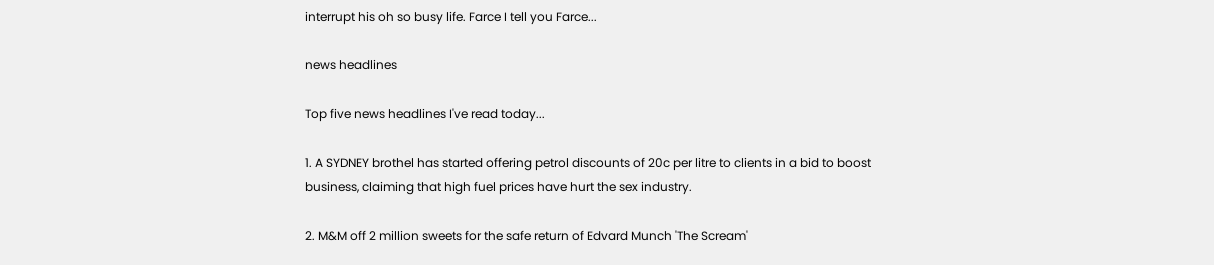interrupt his oh so busy life. Farce I tell you Farce...

news headlines

Top five news headlines I've read today...

1. A SYDNEY brothel has started offering petrol discounts of 20c per litre to clients in a bid to boost business, claiming that high fuel prices have hurt the sex industry.

2. M&M off 2 million sweets for the safe return of Edvard Munch 'The Scream'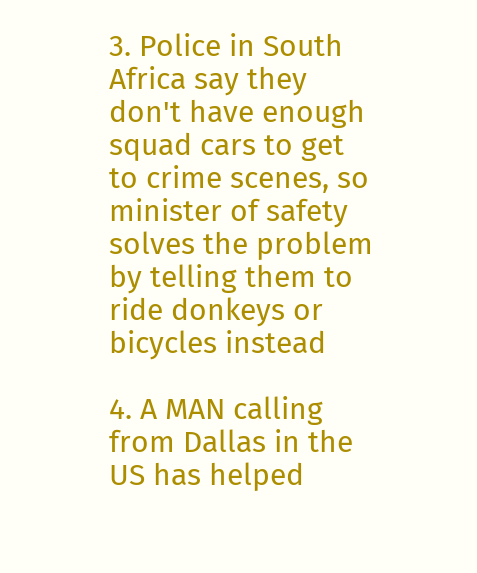3. Police in South Africa say they don't have enough squad cars to get to crime scenes, so minister of safety solves the problem by telling them to ride donkeys or bicycles instead

4. A MAN calling from Dallas in the US has helped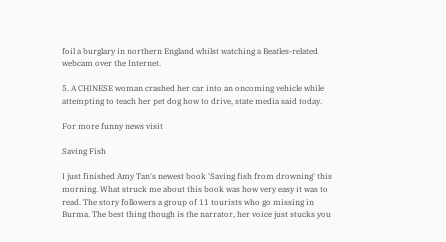foil a burglary in northern England whilst watching a Beatles-related webcam over the Internet.

5. A CHINESE woman crashed her car into an oncoming vehicle while attempting to teach her pet dog how to drive, state media said today.

For more funny news visit

Saving Fish

I just finished Amy Tan's newest book 'Saving fish from drowning' this morning. What struck me about this book was how very easy it was to read. The story followers a group of 11 tourists who go missing in Burma. The best thing though is the narrator, her voice just stucks you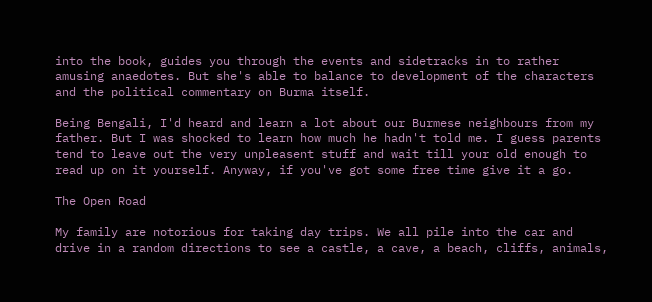into the book, guides you through the events and sidetracks in to rather amusing anaedotes. But she's able to balance to development of the characters and the political commentary on Burma itself.

Being Bengali, I'd heard and learn a lot about our Burmese neighbours from my father. But I was shocked to learn how much he hadn't told me. I guess parents tend to leave out the very unpleasent stuff and wait till your old enough to read up on it yourself. Anyway, if you've got some free time give it a go.

The Open Road

My family are notorious for taking day trips. We all pile into the car and drive in a random directions to see a castle, a cave, a beach, cliffs, animals,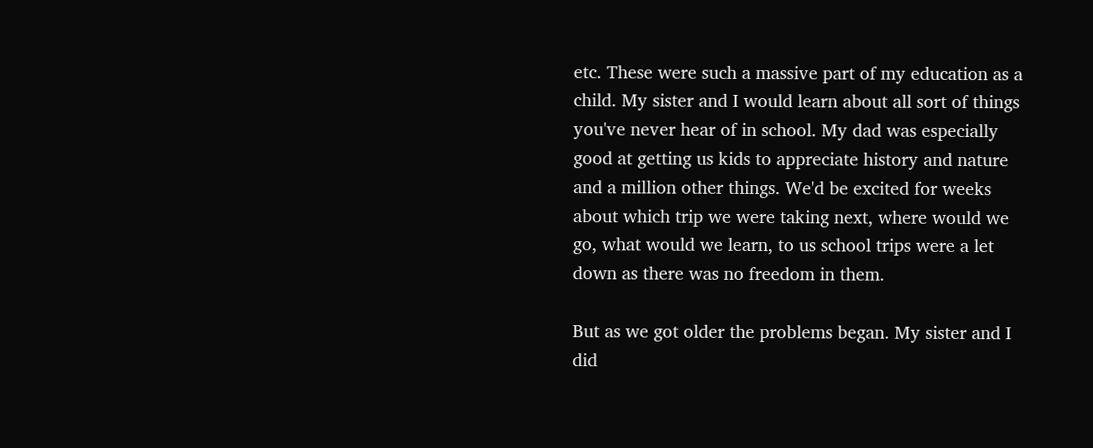etc. These were such a massive part of my education as a child. My sister and I would learn about all sort of things you've never hear of in school. My dad was especially good at getting us kids to appreciate history and nature and a million other things. We'd be excited for weeks about which trip we were taking next, where would we go, what would we learn, to us school trips were a let down as there was no freedom in them.

But as we got older the problems began. My sister and I did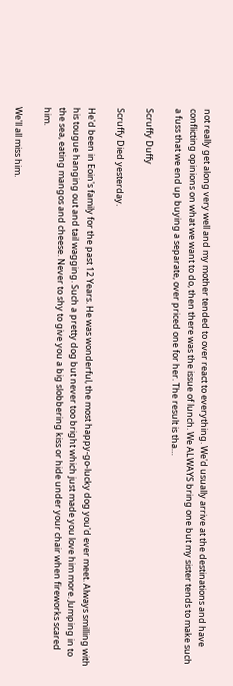not really get along very well and my mother tended to over react to everything. We'd usually arrive at the destinations and have conflicting opinions on what we want to do, then there was the issue of lunch. We ALWAYS bring one but my sister tends to make such a fuss that we end up buying a separate, over priced one for her. The result is tha…

Scruffy Duffy

Scruffy Died yesterday.

He'd been in Eoin's family for the past 12 Years. He was wonderful, the most happy-go-lucky dog you'd ever meet. Always smilling with his tougue hanging out and tail wagging. Such a pretty dog but never too bright which just made you love him more. Jumping in to the sea, eating mangos and cheese. Never to shy to give you a big slobbering kiss or hide under your chair when fireworks scared him.

We'll all miss him.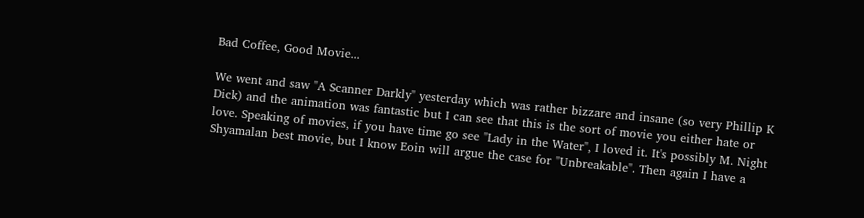Bad Coffee, Good Movie...

We went and saw "A Scanner Darkly" yesterday which was rather bizzare and insane (so very Phillip K Dick) and the animation was fantastic but I can see that this is the sort of movie you either hate or love. Speaking of movies, if you have time go see "Lady in the Water", I loved it. It's possibly M. Night Shyamalan best movie, but I know Eoin will argue the case for "Unbreakable". Then again I have a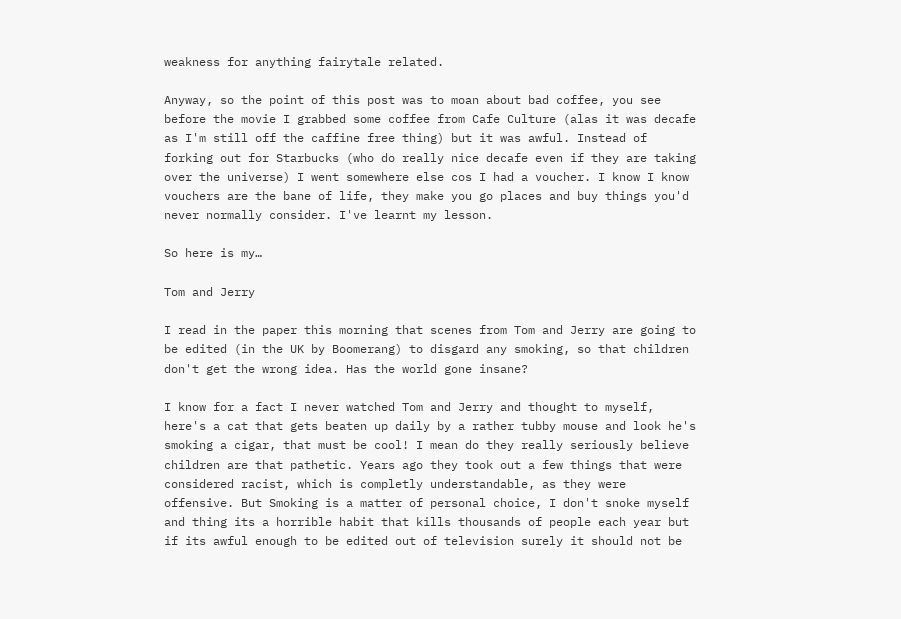weakness for anything fairytale related.

Anyway, so the point of this post was to moan about bad coffee, you see before the movie I grabbed some coffee from Cafe Culture (alas it was decafe as I'm still off the caffine free thing) but it was awful. Instead of forking out for Starbucks (who do really nice decafe even if they are taking over the universe) I went somewhere else cos I had a voucher. I know I know vouchers are the bane of life, they make you go places and buy things you'd never normally consider. I've learnt my lesson.

So here is my…

Tom and Jerry

I read in the paper this morning that scenes from Tom and Jerry are going to be edited (in the UK by Boomerang) to disgard any smoking, so that children don't get the wrong idea. Has the world gone insane?

I know for a fact I never watched Tom and Jerry and thought to myself, here's a cat that gets beaten up daily by a rather tubby mouse and look he's smoking a cigar, that must be cool! I mean do they really seriously believe children are that pathetic. Years ago they took out a few things that were considered racist, which is completly understandable, as they were offensive. But Smoking is a matter of personal choice, I don't snoke myself and thing its a horrible habit that kills thousands of people each year but if its awful enough to be edited out of television surely it should not be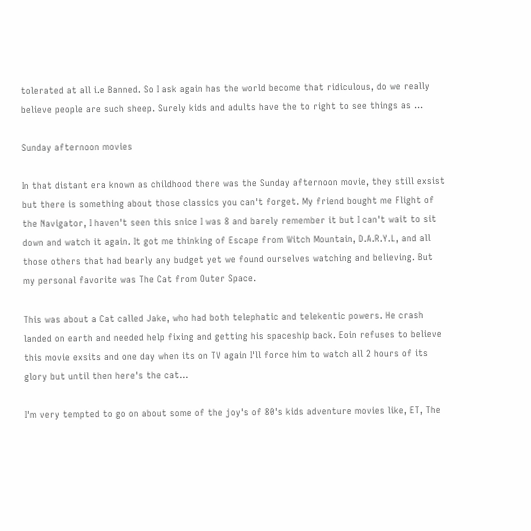tolerated at all i.e Banned. So I ask again has the world become that ridiculous, do we really believe people are such sheep. Surely kids and adults have the to right to see things as …

Sunday afternoon movies

In that distant era known as childhood there was the Sunday afternoon movie, they still exsist but there is something about those classics you can't forget. My friend bought me Flight of the Navigator, I haven't seen this snice I was 8 and barely remember it but I can't wait to sit down and watch it again. It got me thinking of Escape from Witch Mountain, D.A.R.Y.L, and all those others that had bearly any budget yet we found ourselves watching and believing. But my personal favorite was The Cat from Outer Space.

This was about a Cat called Jake, who had both telephatic and telekentic powers. He crash landed on earth and needed help fixing and getting his spaceship back. Eoin refuses to believe this movie exsits and one day when its on TV again I'll force him to watch all 2 hours of its glory but until then here's the cat...

I'm very tempted to go on about some of the joy's of 80's kids adventure movies like, ET, The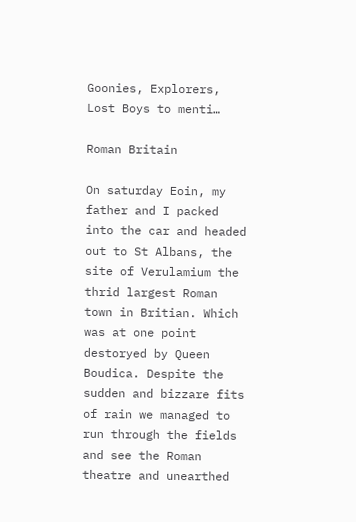Goonies, Explorers, Lost Boys to menti…

Roman Britain

On saturday Eoin, my father and I packed into the car and headed out to St Albans, the site of Verulamium the thrid largest Roman town in Britian. Which was at one point destoryed by Queen Boudica. Despite the sudden and bizzare fits of rain we managed to run through the fields and see the Roman theatre and unearthed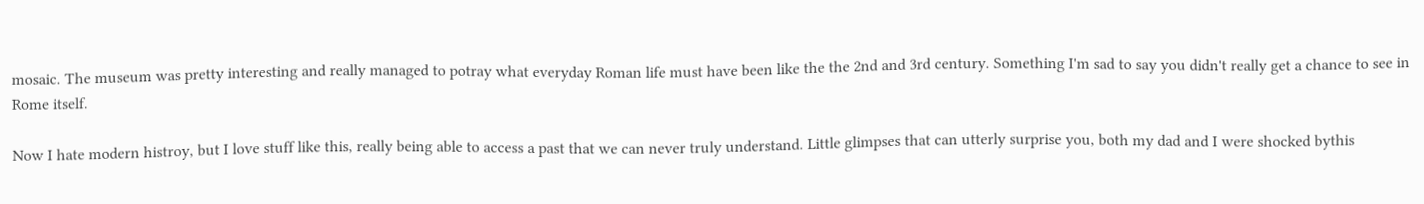mosaic. The museum was pretty interesting and really managed to potray what everyday Roman life must have been like the the 2nd and 3rd century. Something I'm sad to say you didn't really get a chance to see in Rome itself.

Now I hate modern histroy, but I love stuff like this, really being able to access a past that we can never truly understand. Little glimpses that can utterly surprise you, both my dad and I were shocked bythis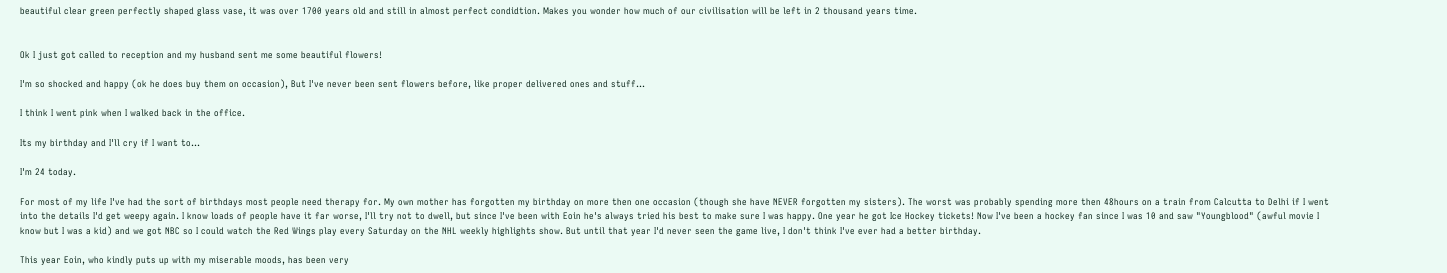beautiful clear green perfectly shaped glass vase, it was over 1700 years old and still in almost perfect condidtion. Makes you wonder how much of our civilisation will be left in 2 thousand years time.


Ok I just got called to reception and my husband sent me some beautiful flowers!

I'm so shocked and happy (ok he does buy them on occasion), But I've never been sent flowers before, like proper delivered ones and stuff...

I think I went pink when I walked back in the office.

Its my birthday and I'll cry if I want to...

I'm 24 today.

For most of my life I've had the sort of birthdays most people need therapy for. My own mother has forgotten my birthday on more then one occasion (though she have NEVER forgotten my sisters). The worst was probably spending more then 48hours on a train from Calcutta to Delhi if I went into the details I'd get weepy again. I know loads of people have it far worse, I'll try not to dwell, but since I've been with Eoin he's always tried his best to make sure I was happy. One year he got Ice Hockey tickets! Now I've been a hockey fan since I was 10 and saw "Youngblood" (awful movie I know but I was a kid) and we got NBC so I could watch the Red Wings play every Saturday on the NHL weekly highlights show. But until that year I'd never seen the game live, I don't think I've ever had a better birthday.

This year Eoin, who kindly puts up with my miserable moods, has been very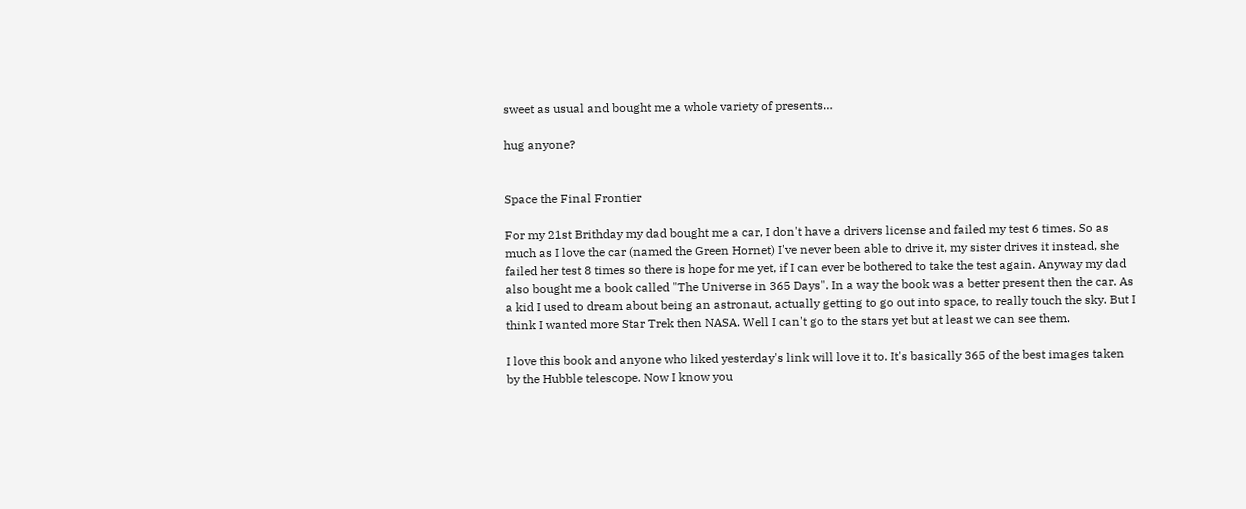sweet as usual and bought me a whole variety of presents…

hug anyone?


Space the Final Frontier

For my 21st Brithday my dad bought me a car, I don't have a drivers license and failed my test 6 times. So as much as I love the car (named the Green Hornet) I've never been able to drive it, my sister drives it instead, she failed her test 8 times so there is hope for me yet, if I can ever be bothered to take the test again. Anyway my dad also bought me a book called "The Universe in 365 Days". In a way the book was a better present then the car. As a kid I used to dream about being an astronaut, actually getting to go out into space, to really touch the sky. But I think I wanted more Star Trek then NASA. Well I can't go to the stars yet but at least we can see them.

I love this book and anyone who liked yesterday's link will love it to. It's basically 365 of the best images taken by the Hubble telescope. Now I know you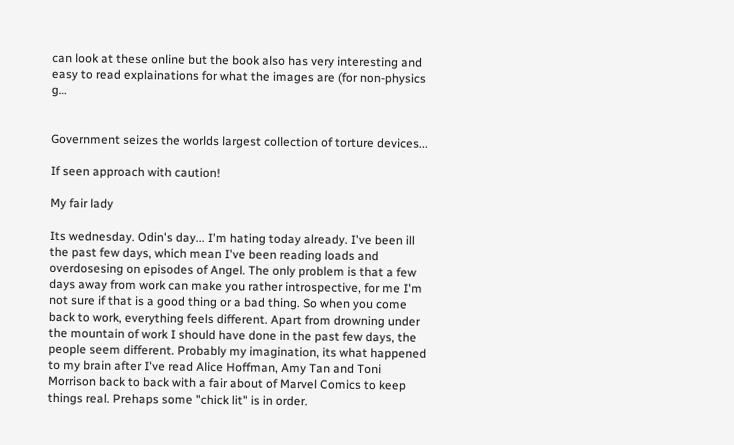can look at these online but the book also has very interesting and easy to read explainations for what the images are (for non-physics g…


Government seizes the worlds largest collection of torture devices...

If seen approach with caution!

My fair lady

Its wednesday. Odin's day... I'm hating today already. I've been ill the past few days, which mean I've been reading loads and overdosesing on episodes of Angel. The only problem is that a few days away from work can make you rather introspective, for me I'm not sure if that is a good thing or a bad thing. So when you come back to work, everything feels different. Apart from drowning under the mountain of work I should have done in the past few days, the people seem different. Probably my imagination, its what happened to my brain after I've read Alice Hoffman, Amy Tan and Toni Morrison back to back with a fair about of Marvel Comics to keep things real. Prehaps some "chick lit" is in order.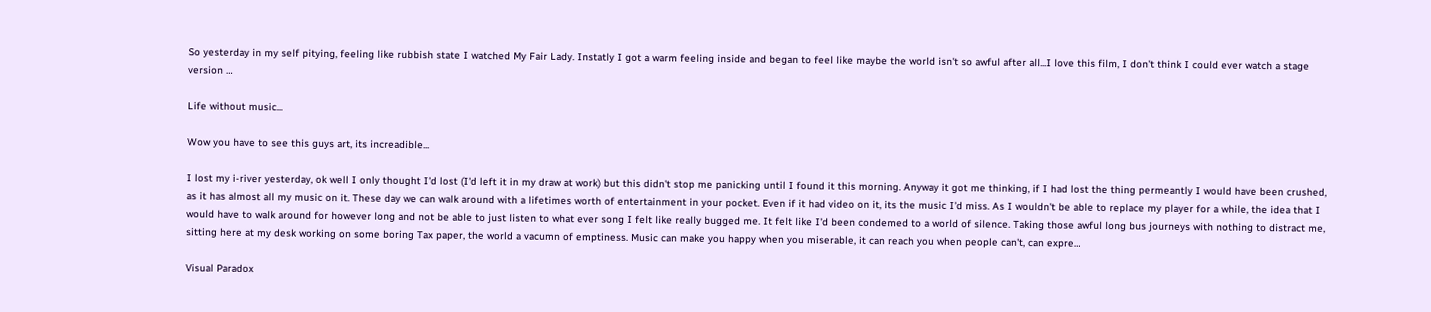So yesterday in my self pitying, feeling like rubbish state I watched My Fair Lady. Instatly I got a warm feeling inside and began to feel like maybe the world isn't so awful after all...I love this film, I don't think I could ever watch a stage version …

Life without music...

Wow you have to see this guys art, its increadible...

I lost my i-river yesterday, ok well I only thought I'd lost (I'd left it in my draw at work) but this didn't stop me panicking until I found it this morning. Anyway it got me thinking, if I had lost the thing permeantly I would have been crushed, as it has almost all my music on it. These day we can walk around with a lifetimes worth of entertainment in your pocket. Even if it had video on it, its the music I'd miss. As I wouldn't be able to replace my player for a while, the idea that I would have to walk around for however long and not be able to just listen to what ever song I felt like really bugged me. It felt like I'd been condemed to a world of silence. Taking those awful long bus journeys with nothing to distract me, sitting here at my desk working on some boring Tax paper, the world a vacumn of emptiness. Music can make you happy when you miserable, it can reach you when people can't, can expre…

Visual Paradox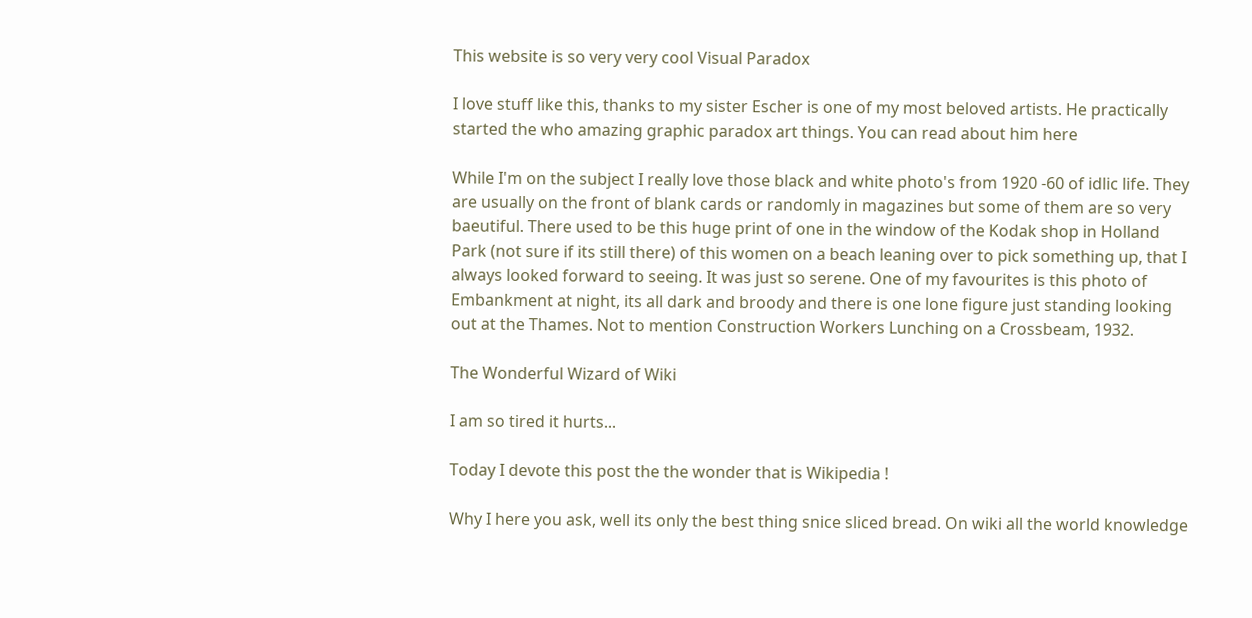This website is so very very cool Visual Paradox

I love stuff like this, thanks to my sister Escher is one of my most beloved artists. He practically started the who amazing graphic paradox art things. You can read about him here

While I'm on the subject I really love those black and white photo's from 1920 -60 of idlic life. They are usually on the front of blank cards or randomly in magazines but some of them are so very baeutiful. There used to be this huge print of one in the window of the Kodak shop in Holland Park (not sure if its still there) of this women on a beach leaning over to pick something up, that I always looked forward to seeing. It was just so serene. One of my favourites is this photo of Embankment at night, its all dark and broody and there is one lone figure just standing looking out at the Thames. Not to mention Construction Workers Lunching on a Crossbeam, 1932.

The Wonderful Wizard of Wiki

I am so tired it hurts...

Today I devote this post the the wonder that is Wikipedia !

Why I here you ask, well its only the best thing snice sliced bread. On wiki all the world knowledge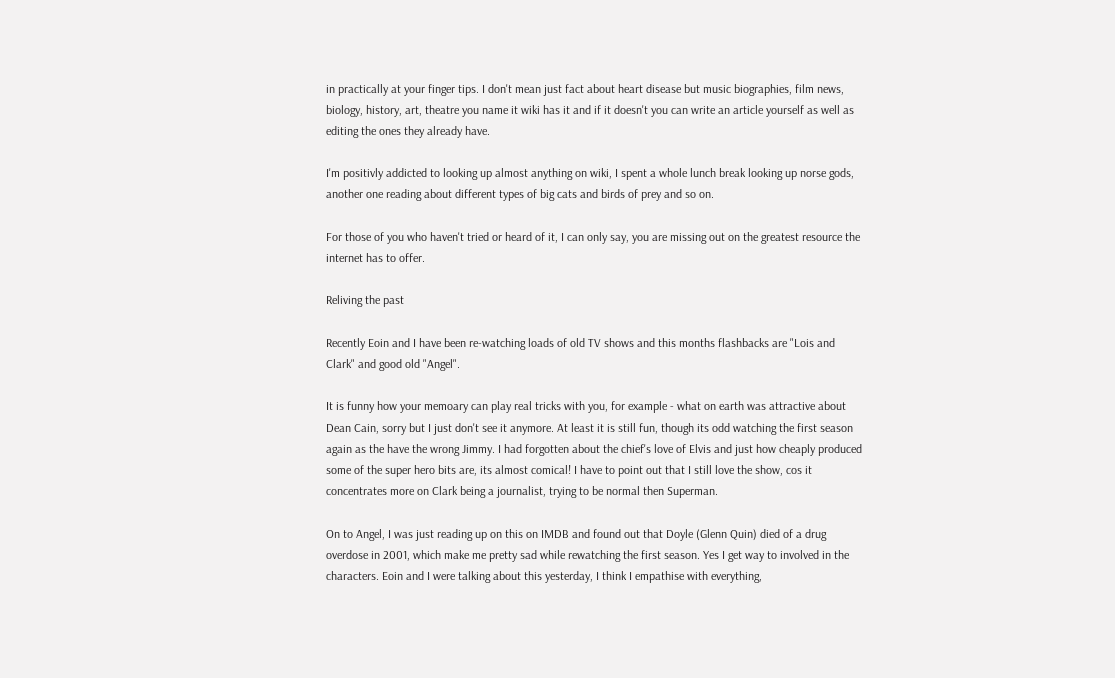in practically at your finger tips. I don't mean just fact about heart disease but music biographies, film news, biology, history, art, theatre you name it wiki has it and if it doesn't you can write an article yourself as well as editing the ones they already have.

I'm positivly addicted to looking up almost anything on wiki, I spent a whole lunch break looking up norse gods, another one reading about different types of big cats and birds of prey and so on.

For those of you who haven't tried or heard of it, I can only say, you are missing out on the greatest resource the internet has to offer.

Reliving the past

Recently Eoin and I have been re-watching loads of old TV shows and this months flashbacks are "Lois and Clark" and good old "Angel".

It is funny how your memoary can play real tricks with you, for example - what on earth was attractive about Dean Cain, sorry but I just don't see it anymore. At least it is still fun, though its odd watching the first season again as the have the wrong Jimmy. I had forgotten about the chief's love of Elvis and just how cheaply produced some of the super hero bits are, its almost comical! I have to point out that I still love the show, cos it concentrates more on Clark being a journalist, trying to be normal then Superman.

On to Angel, I was just reading up on this on IMDB and found out that Doyle (Glenn Quin) died of a drug overdose in 2001, which make me pretty sad while rewatching the first season. Yes I get way to involved in the characters. Eoin and I were talking about this yesterday, I think I empathise with everything,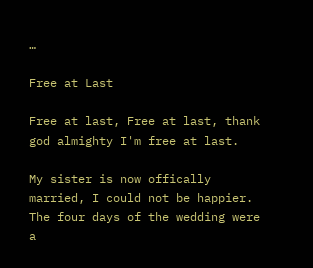…

Free at Last

Free at last, Free at last, thank god almighty I'm free at last.

My sister is now offically married, I could not be happier. The four days of the wedding were a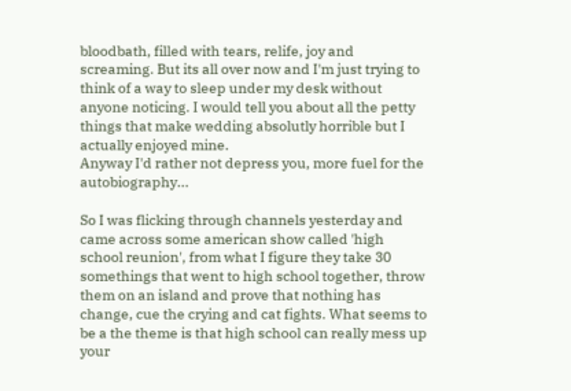bloodbath, filled with tears, relife, joy and screaming. But its all over now and I'm just trying to think of a way to sleep under my desk without anyone noticing. I would tell you about all the petty things that make wedding absolutly horrible but I actually enjoyed mine.
Anyway I'd rather not depress you, more fuel for the autobiography...

So I was flicking through channels yesterday and came across some american show called 'high school reunion', from what I figure they take 30 somethings that went to high school together, throw them on an island and prove that nothing has change, cue the crying and cat fights. What seems to be a the theme is that high school can really mess up your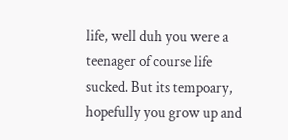life, well duh you were a teenager of course life sucked. But its tempoary, hopefully you grow up and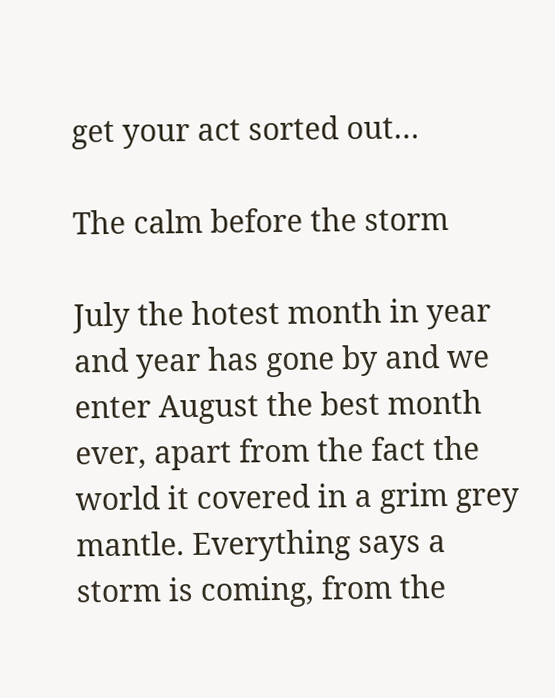get your act sorted out…

The calm before the storm

July the hotest month in year and year has gone by and we enter August the best month ever, apart from the fact the world it covered in a grim grey mantle. Everything says a storm is coming, from the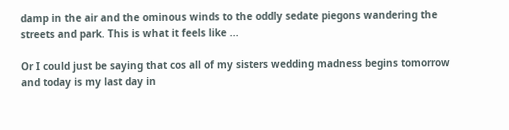damp in the air and the ominous winds to the oddly sedate piegons wandering the streets and park. This is what it feels like ...

Or I could just be saying that cos all of my sisters wedding madness begins tomorrow and today is my last day in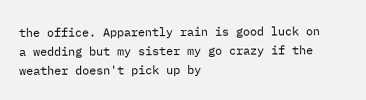the office. Apparently rain is good luck on a wedding but my sister my go crazy if the weather doesn't pick up by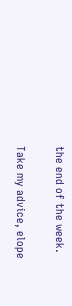the end of the week.

Take my advice, elope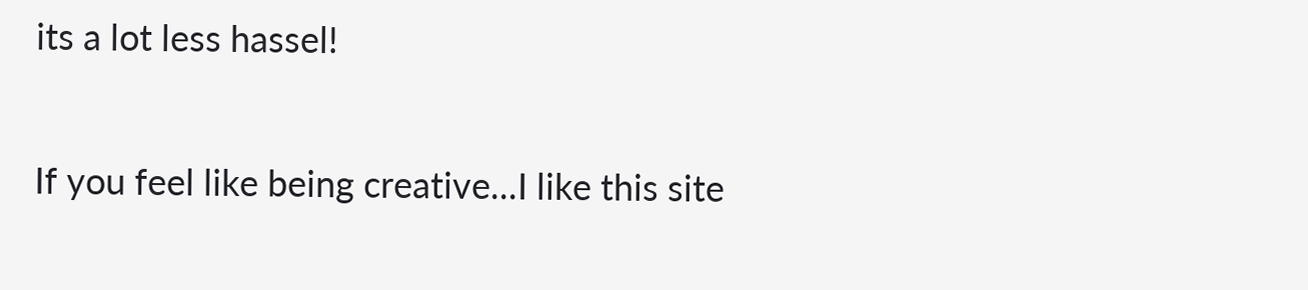its a lot less hassel!

If you feel like being creative...I like this site